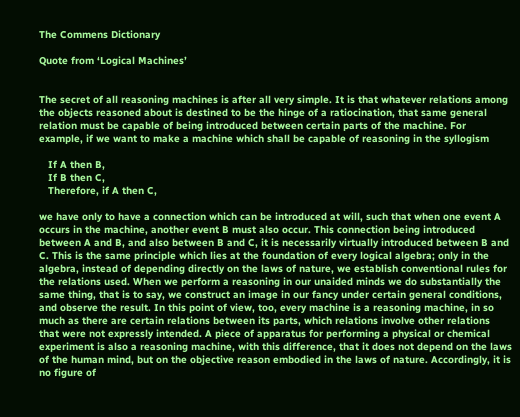The Commens Dictionary

Quote from ‘Logical Machines’


The secret of all reasoning machines is after all very simple. It is that whatever relations among the objects reasoned about is destined to be the hinge of a ratiocination, that same general relation must be capable of being introduced between certain parts of the machine. For example, if we want to make a machine which shall be capable of reasoning in the syllogism

   If A then B,
   If B then C,
   Therefore, if A then C,

we have only to have a connection which can be introduced at will, such that when one event A occurs in the machine, another event B must also occur. This connection being introduced between A and B, and also between B and C, it is necessarily virtually introduced between B and C. This is the same principle which lies at the foundation of every logical algebra; only in the algebra, instead of depending directly on the laws of nature, we establish conventional rules for the relations used. When we perform a reasoning in our unaided minds we do substantially the same thing, that is to say, we construct an image in our fancy under certain general conditions, and observe the result. In this point of view, too, every machine is a reasoning machine, in so much as there are certain relations between its parts, which relations involve other relations that were not expressly intended. A piece of apparatus for performing a physical or chemical experiment is also a reasoning machine, with this difference, that it does not depend on the laws of the human mind, but on the objective reason embodied in the laws of nature. Accordingly, it is no figure of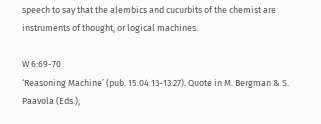speech to say that the alembics and cucurbits of the chemist are instruments of thought, or logical machines.

W 6:69-70
‘Reasoning Machine’ (pub. 15.04.13-13:27). Quote in M. Bergman & S. Paavola (Eds.),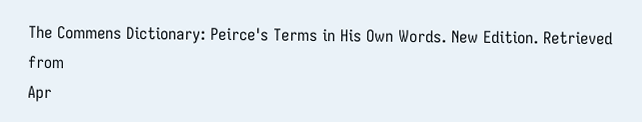The Commens Dictionary: Peirce's Terms in His Own Words. New Edition. Retrieved from
Apr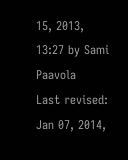15, 2013, 13:27 by Sami Paavola
Last revised:
Jan 07, 2014,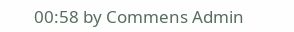00:58 by Commens Admin